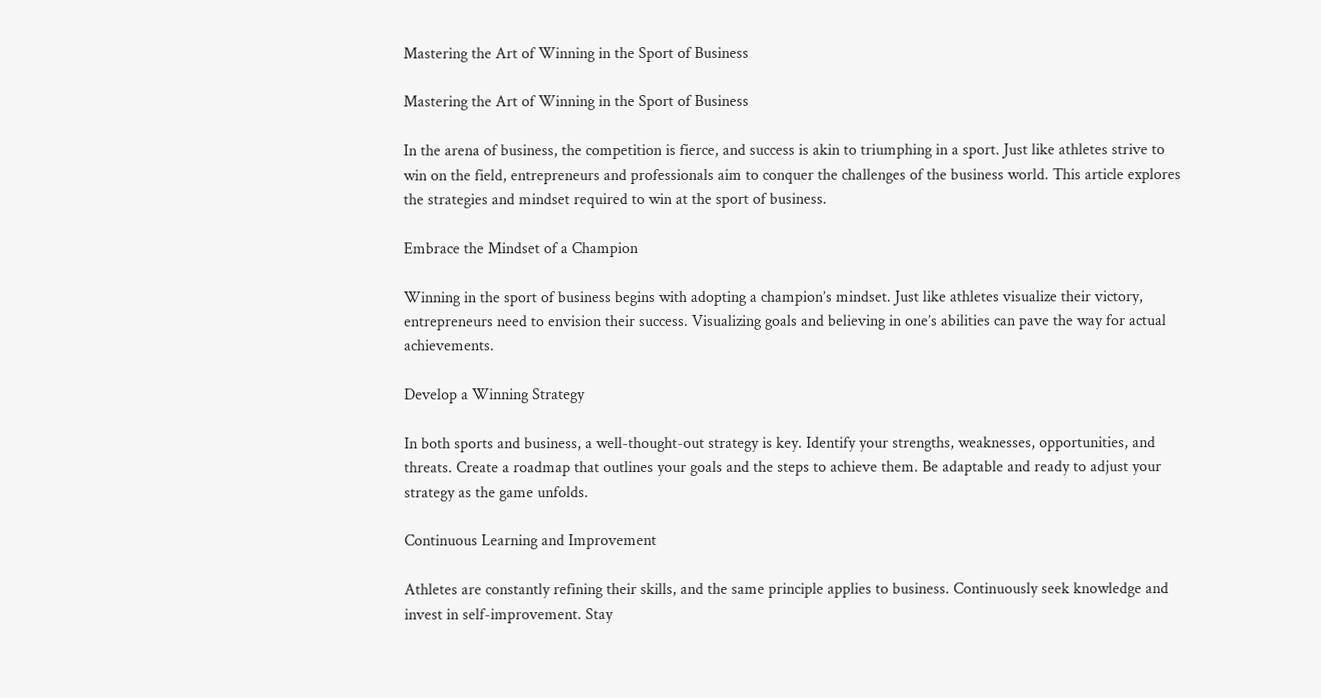Mastering the Art of Winning in the Sport of Business

Mastering the Art of Winning in the Sport of Business

In the arena of business, the competition is fierce, and success is akin to triumphing in a sport. Just like athletes strive to win on the field, entrepreneurs and professionals aim to conquer the challenges of the business world. This article explores the strategies and mindset required to win at the sport of business.

Embrace the Mindset of a Champion

Winning in the sport of business begins with adopting a champion’s mindset. Just like athletes visualize their victory, entrepreneurs need to envision their success. Visualizing goals and believing in one’s abilities can pave the way for actual achievements.

Develop a Winning Strategy

In both sports and business, a well-thought-out strategy is key. Identify your strengths, weaknesses, opportunities, and threats. Create a roadmap that outlines your goals and the steps to achieve them. Be adaptable and ready to adjust your strategy as the game unfolds.

Continuous Learning and Improvement

Athletes are constantly refining their skills, and the same principle applies to business. Continuously seek knowledge and invest in self-improvement. Stay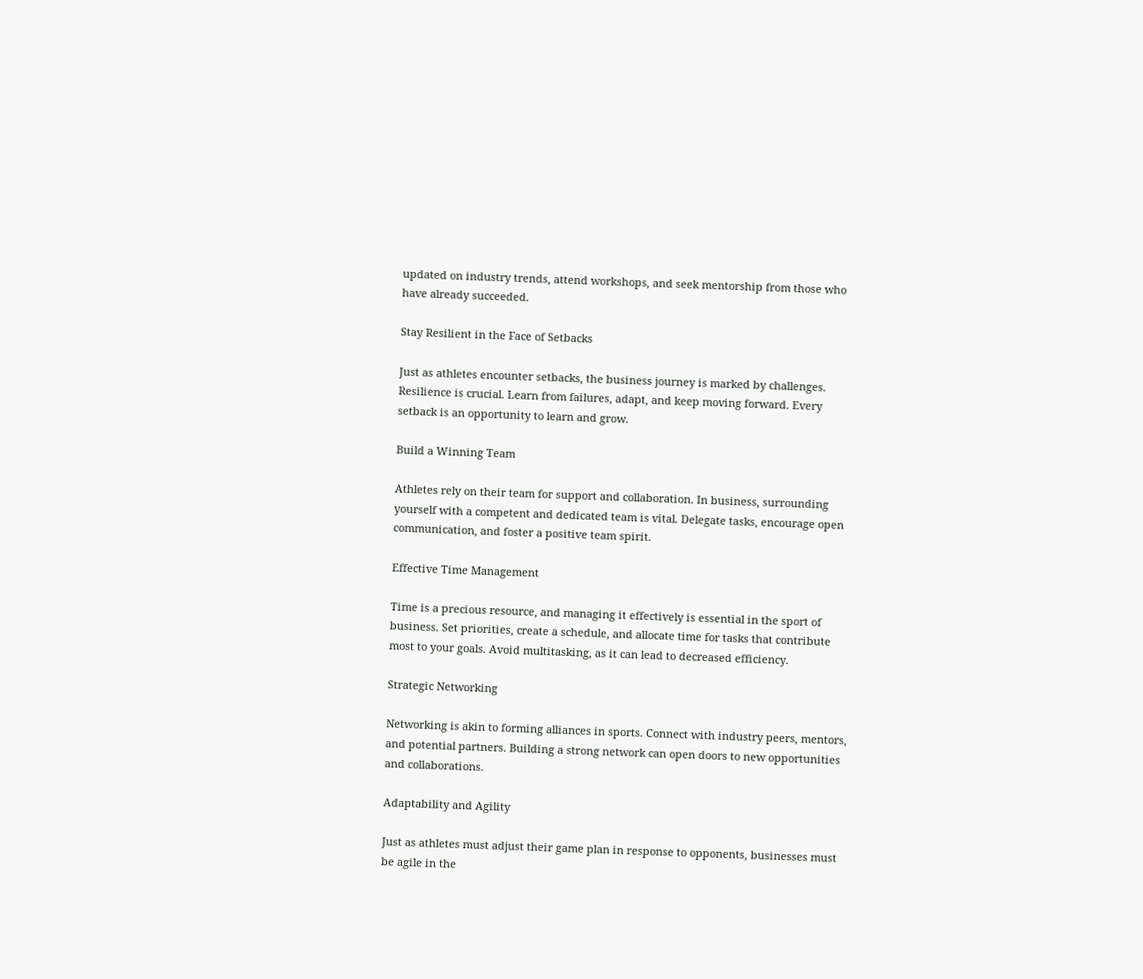updated on industry trends, attend workshops, and seek mentorship from those who have already succeeded.

Stay Resilient in the Face of Setbacks

Just as athletes encounter setbacks, the business journey is marked by challenges. Resilience is crucial. Learn from failures, adapt, and keep moving forward. Every setback is an opportunity to learn and grow.

Build a Winning Team

Athletes rely on their team for support and collaboration. In business, surrounding yourself with a competent and dedicated team is vital. Delegate tasks, encourage open communication, and foster a positive team spirit.

Effective Time Management

Time is a precious resource, and managing it effectively is essential in the sport of business. Set priorities, create a schedule, and allocate time for tasks that contribute most to your goals. Avoid multitasking, as it can lead to decreased efficiency.

Strategic Networking

Networking is akin to forming alliances in sports. Connect with industry peers, mentors, and potential partners. Building a strong network can open doors to new opportunities and collaborations.

Adaptability and Agility

Just as athletes must adjust their game plan in response to opponents, businesses must be agile in the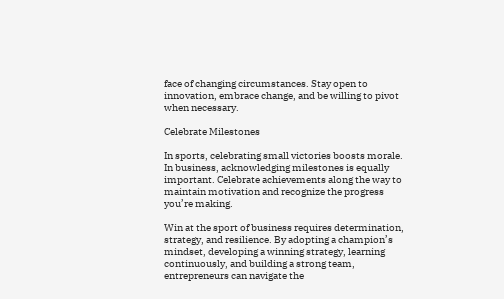face of changing circumstances. Stay open to innovation, embrace change, and be willing to pivot when necessary.

Celebrate Milestones

In sports, celebrating small victories boosts morale. In business, acknowledging milestones is equally important. Celebrate achievements along the way to maintain motivation and recognize the progress you’re making.

Win at the sport of business requires determination, strategy, and resilience. By adopting a champion’s mindset, developing a winning strategy, learning continuously, and building a strong team, entrepreneurs can navigate the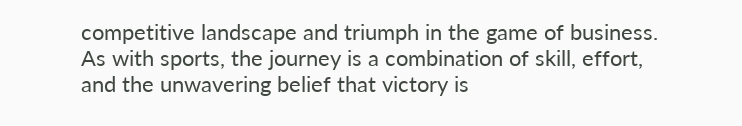competitive landscape and triumph in the game of business. As with sports, the journey is a combination of skill, effort, and the unwavering belief that victory is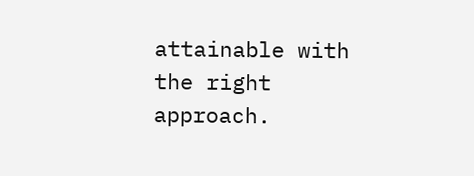attainable with the right approach.